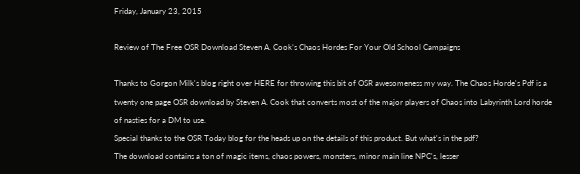Friday, January 23, 2015

Review of The Free OSR Download Steven A. Cook’s Chaos Hordes For Your Old School Campaigns

Thanks to Gorgon Milk's blog right over HERE for throwing this bit of OSR awesomeness my way. The Chaos Horde's Pdf is a twenty one page OSR download by Steven A. Cook that converts most of the major players of Chaos into Labyrinth Lord horde of nasties for a DM to use.
Special thanks to the OSR Today blog for the heads up on the details of this product. But what's in the pdf?
The download contains a ton of magic items, chaos powers, monsters, minor main line NPC's, lesser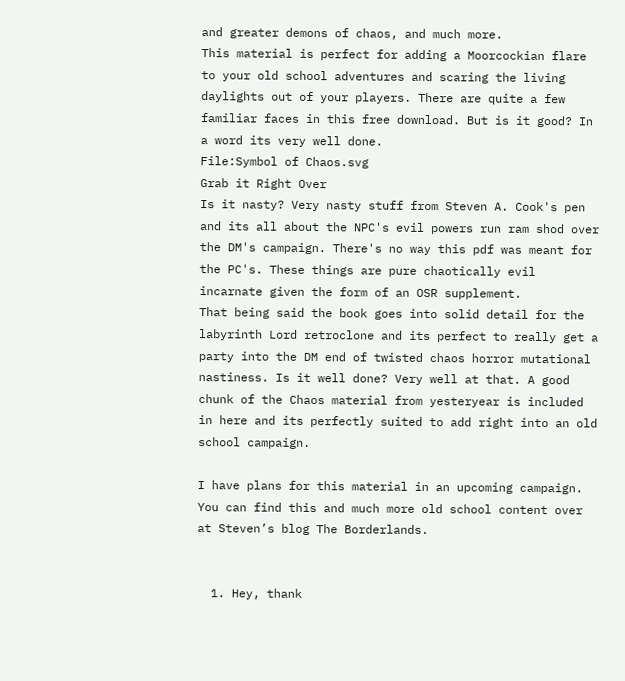and greater demons of chaos, and much more.
This material is perfect for adding a Moorcockian flare to your old school adventures and scaring the living daylights out of your players. There are quite a few familiar faces in this free download. But is it good? In a word its very well done.
File:Symbol of Chaos.svg
Grab it Right Over
Is it nasty? Very nasty stuff from Steven A. Cook's pen and its all about the NPC's evil powers run ram shod over the DM's campaign. There's no way this pdf was meant for the PC's. These things are pure chaotically evil incarnate given the form of an OSR supplement.
That being said the book goes into solid detail for the labyrinth Lord retroclone and its perfect to really get a party into the DM end of twisted chaos horror mutational nastiness. Is it well done? Very well at that. A good chunk of the Chaos material from yesteryear is included in here and its perfectly suited to add right into an old school campaign.

I have plans for this material in an upcoming campaign. You can find this and much more old school content over at Steven’s blog The Borderlands.


  1. Hey, thank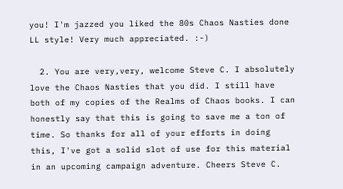you! I'm jazzed you liked the 80s Chaos Nasties done LL style! Very much appreciated. :-)

  2. You are very,very, welcome Steve C. I absolutely love the Chaos Nasties that you did. I still have both of my copies of the Realms of Chaos books. I can honestly say that this is going to save me a ton of time. So thanks for all of your efforts in doing this, I've got a solid slot of use for this material in an upcoming campaign adventure. Cheers Steve C.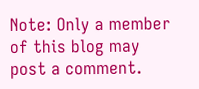Note: Only a member of this blog may post a comment.